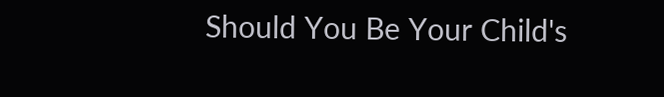Should You Be Your Child's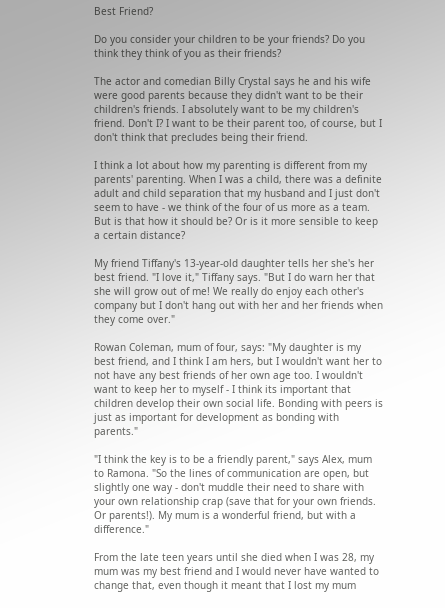Best Friend?

Do you consider your children to be your friends? Do you think they think of you as their friends?

The actor and comedian Billy Crystal says he and his wife were good parents because they didn't want to be their children's friends. I absolutely want to be my children's friend. Don't I? I want to be their parent too, of course, but I don't think that precludes being their friend.

I think a lot about how my parenting is different from my parents' parenting. When I was a child, there was a definite adult and child separation that my husband and I just don't seem to have - we think of the four of us more as a team. But is that how it should be? Or is it more sensible to keep a certain distance?

My friend Tiffany's 13-year-old daughter tells her she's her best friend. "I love it," Tiffany says. "But I do warn her that she will grow out of me! We really do enjoy each other's company but I don't hang out with her and her friends when they come over."

Rowan Coleman, mum of four, says: "My daughter is my best friend, and I think I am hers, but I wouldn't want her to not have any best friends of her own age too. I wouldn't want to keep her to myself - I think its important that children develop their own social life. Bonding with peers is just as important for development as bonding with parents."

"I think the key is to be a friendly parent," says Alex, mum to Ramona. "So the lines of communication are open, but slightly one way - don't muddle their need to share with your own relationship crap (save that for your own friends. Or parents!). My mum is a wonderful friend, but with a difference."

From the late teen years until she died when I was 28, my mum was my best friend and I would never have wanted to change that, even though it meant that I lost my mum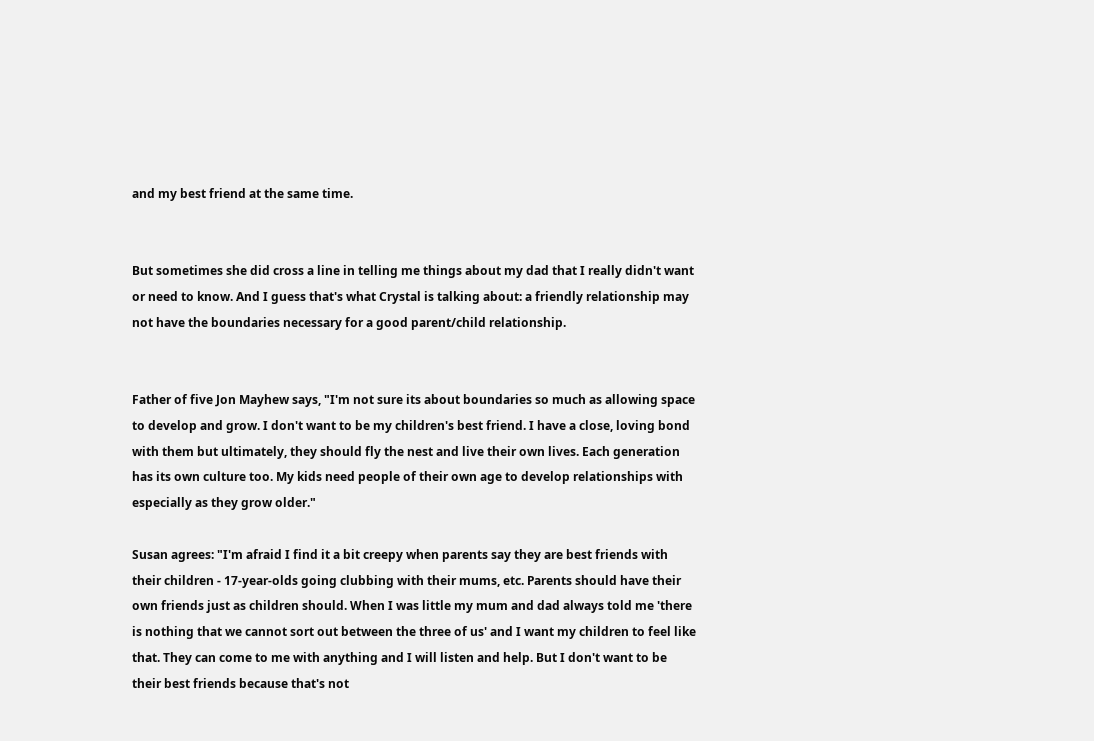and my best friend at the same time.


But sometimes she did cross a line in telling me things about my dad that I really didn't want or need to know. And I guess that's what Crystal is talking about: a friendly relationship may not have the boundaries necessary for a good parent/child relationship.


Father of five Jon Mayhew says, "I'm not sure its about boundaries so much as allowing space to develop and grow. I don't want to be my children's best friend. I have a close, loving bond with them but ultimately, they should fly the nest and live their own lives. Each generation has its own culture too. My kids need people of their own age to develop relationships with especially as they grow older."

Susan agrees: "I'm afraid I find it a bit creepy when parents say they are best friends with their children - 17-year-olds going clubbing with their mums, etc. Parents should have their own friends just as children should. When I was little my mum and dad always told me 'there is nothing that we cannot sort out between the three of us' and I want my children to feel like that. They can come to me with anything and I will listen and help. But I don't want to be their best friends because that's not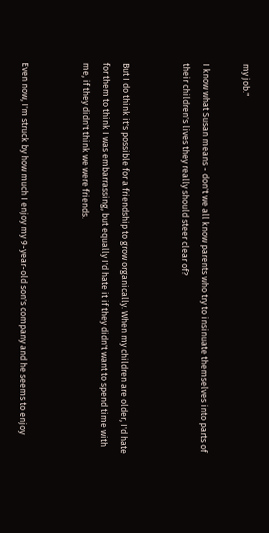my job."

I know what Susan means - don't we all know parents who try to insinuate themselves into parts of their children's lives they really should steer clear of?


But I do think it's possible for a friendship to grow organically. When my children are older, I'd hate for them to think I was embarrassing, but equally I'd hate it if they didn't want to spend time with me, if they didn't think we were friends.


Even now, I'm struck by how much I enjoy my 9-year-old son's company and he seems to enjoy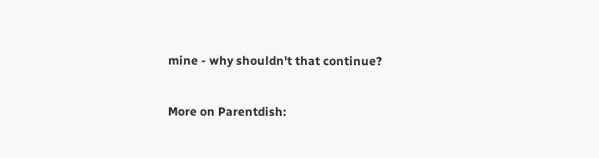mine - why shouldn't that continue?

More on Parentdish: